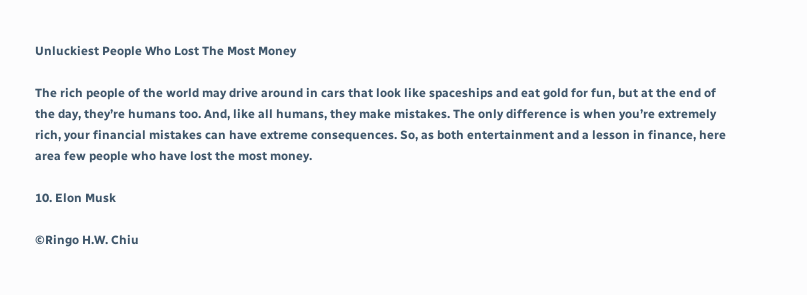Unluckiest People Who Lost The Most Money

The rich people of the world may drive around in cars that look like spaceships and eat gold for fun, but at the end of the day, they’re humans too. And, like all humans, they make mistakes. The only difference is when you’re extremely rich, your financial mistakes can have extreme consequences. So, as both entertainment and a lesson in finance, here area few people who have lost the most money.

10. Elon Musk

©Ringo H.W. Chiu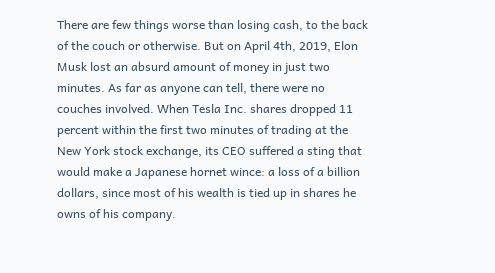There are few things worse than losing cash, to the back of the couch or otherwise. But on April 4th, 2019, Elon Musk lost an absurd amount of money in just two minutes. As far as anyone can tell, there were no couches involved. When Tesla Inc. shares dropped 11 percent within the first two minutes of trading at the New York stock exchange, its CEO suffered a sting that would make a Japanese hornet wince: a loss of a billion dollars, since most of his wealth is tied up in shares he owns of his company.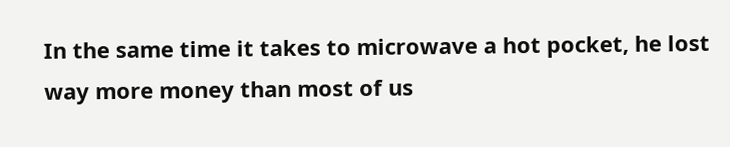In the same time it takes to microwave a hot pocket, he lost way more money than most of us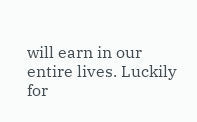will earn in our entire lives. Luckily for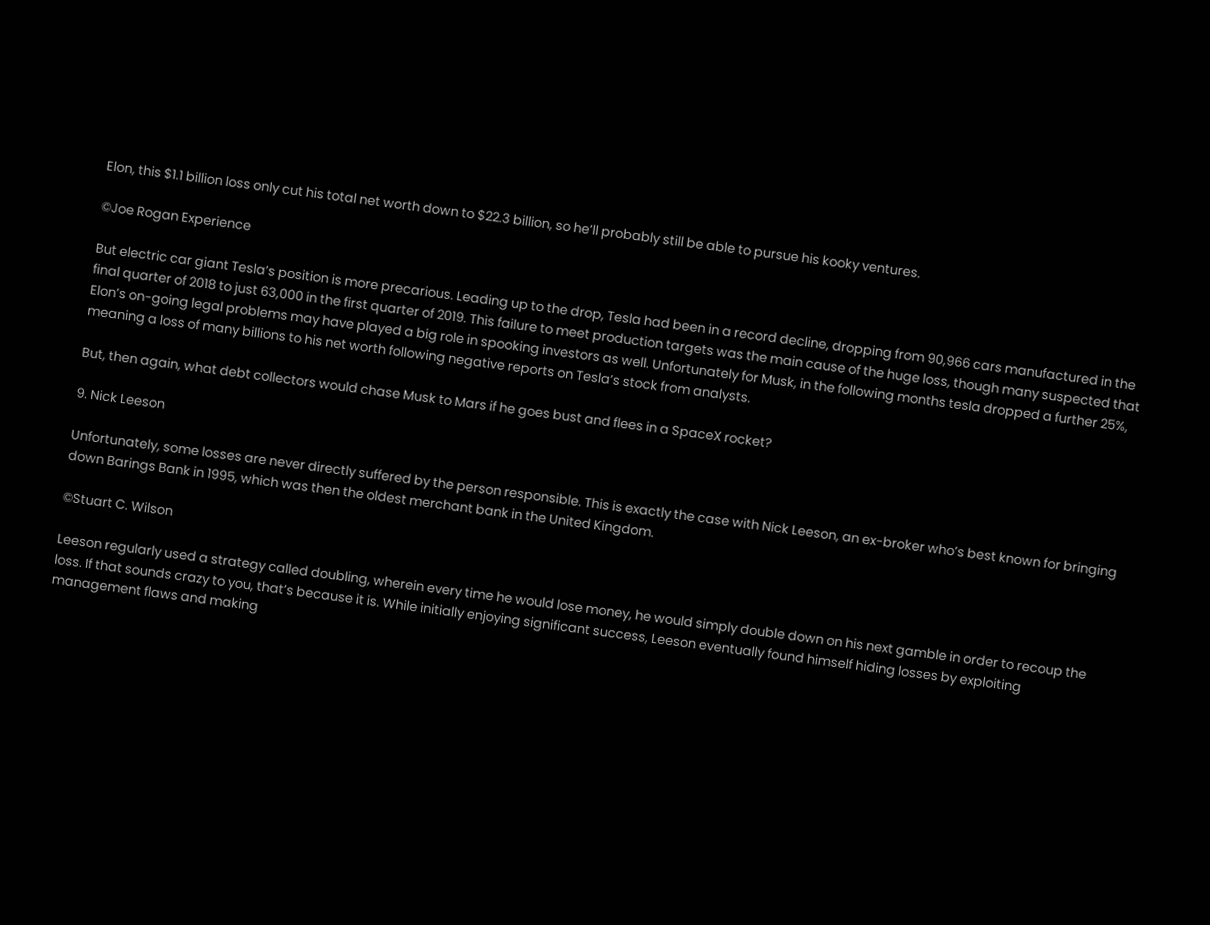Elon, this $1.1 billion loss only cut his total net worth down to $22.3 billion, so he’ll probably still be able to pursue his kooky ventures.

©Joe Rogan Experience

But electric car giant Tesla’s position is more precarious. Leading up to the drop, Tesla had been in a record decline, dropping from 90,966 cars manufactured in the final quarter of 2018 to just 63,000 in the first quarter of 2019. This failure to meet production targets was the main cause of the huge loss, though many suspected that Elon’s on-going legal problems may have played a big role in spooking investors as well. Unfortunately for Musk, in the following months tesla dropped a further 25%, meaning a loss of many billions to his net worth following negative reports on Tesla’s stock from analysts.

But, then again, what debt collectors would chase Musk to Mars if he goes bust and flees in a SpaceX rocket?

9. Nick Leeson

Unfortunately, some losses are never directly suffered by the person responsible. This is exactly the case with Nick Leeson, an ex-broker who’s best known for bringing down Barings Bank in 1995, which was then the oldest merchant bank in the United Kingdom.

©Stuart C. Wilson

Leeson regularly used a strategy called doubling, wherein every time he would lose money, he would simply double down on his next gamble in order to recoup the loss. If that sounds crazy to you, that’s because it is. While initially enjoying significant success, Leeson eventually found himself hiding losses by exploiting management flaws and making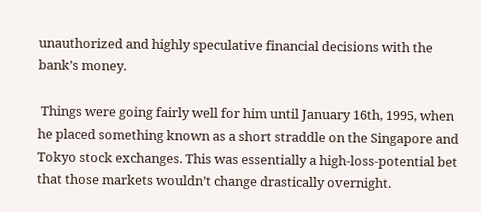unauthorized and highly speculative financial decisions with the bank’s money.

 Things were going fairly well for him until January 16th, 1995, when he placed something known as a short straddle on the Singapore and Tokyo stock exchanges. This was essentially a high-loss-potential bet that those markets wouldn’t change drastically overnight.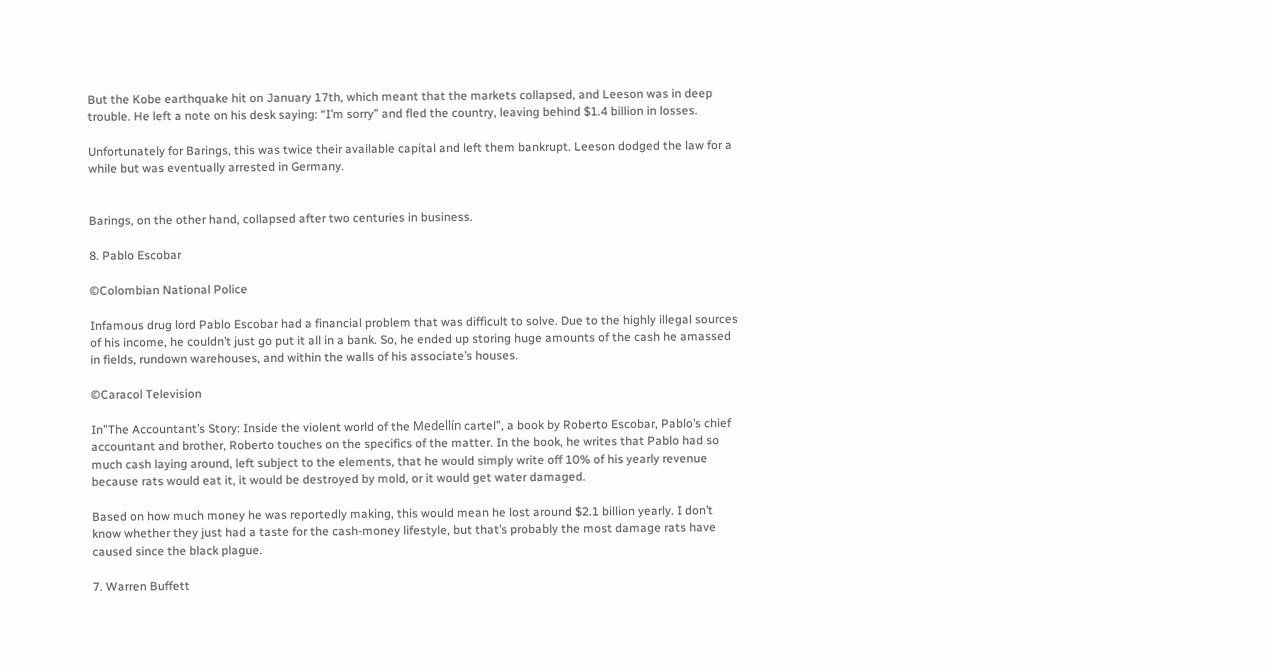But the Kobe earthquake hit on January 17th, which meant that the markets collapsed, and Leeson was in deep trouble. He left a note on his desk saying: “I’m sorry” and fled the country, leaving behind $1.4 billion in losses.

Unfortunately for Barings, this was twice their available capital and left them bankrupt. Leeson dodged the law for a while but was eventually arrested in Germany.


Barings, on the other hand, collapsed after two centuries in business.

8. Pablo Escobar

©Colombian National Police

Infamous drug lord Pablo Escobar had a financial problem that was difficult to solve. Due to the highly illegal sources of his income, he couldn’t just go put it all in a bank. So, he ended up storing huge amounts of the cash he amassed in fields, rundown warehouses, and within the walls of his associate’s houses.

©Caracol Television

In”The Accountant’s Story: Inside the violent world of the Medellín cartel”, a book by Roberto Escobar, Pablo’s chief accountant and brother, Roberto touches on the specifics of the matter. In the book, he writes that Pablo had so much cash laying around, left subject to the elements, that he would simply write off 10% of his yearly revenue because rats would eat it, it would be destroyed by mold, or it would get water damaged.

Based on how much money he was reportedly making, this would mean he lost around $2.1 billion yearly. I don’t know whether they just had a taste for the cash-money lifestyle, but that’s probably the most damage rats have caused since the black plague.

7. Warren Buffett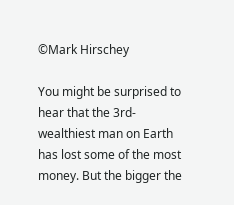©Mark Hirschey

You might be surprised to hear that the 3rd-wealthiest man on Earth has lost some of the most money. But the bigger the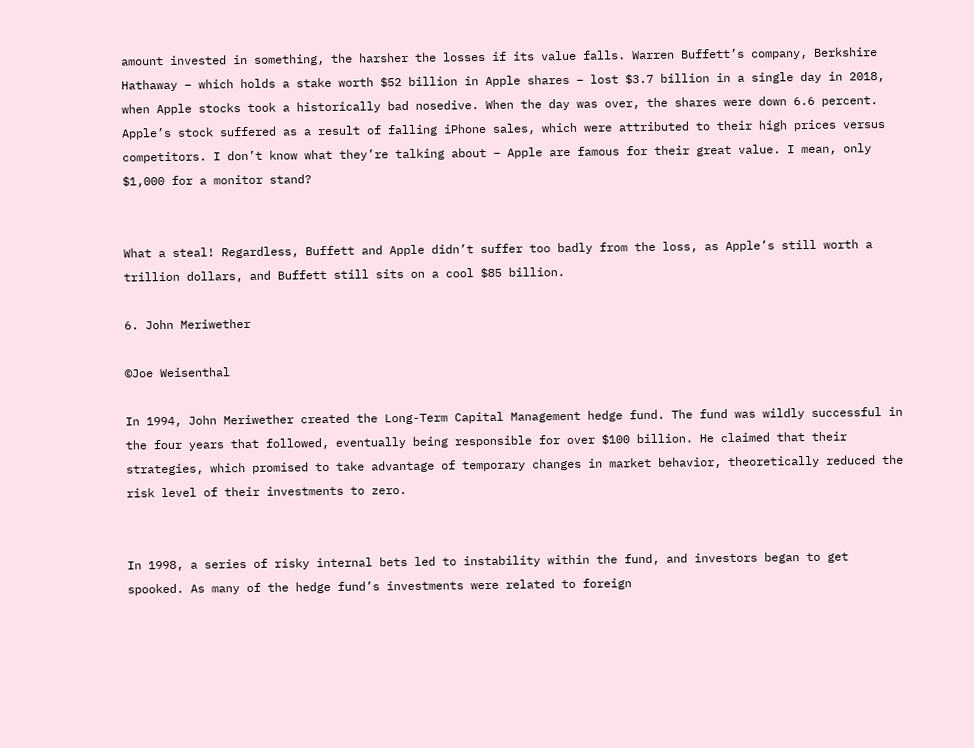amount invested in something, the harsher the losses if its value falls. Warren Buffett’s company, Berkshire Hathaway – which holds a stake worth $52 billion in Apple shares – lost $3.7 billion in a single day in 2018, when Apple stocks took a historically bad nosedive. When the day was over, the shares were down 6.6 percent. Apple’s stock suffered as a result of falling iPhone sales, which were attributed to their high prices versus competitors. I don’t know what they’re talking about – Apple are famous for their great value. I mean, only $1,000 for a monitor stand?


What a steal! Regardless, Buffett and Apple didn’t suffer too badly from the loss, as Apple’s still worth a trillion dollars, and Buffett still sits on a cool $85 billion.

6. John Meriwether

©Joe Weisenthal

In 1994, John Meriwether created the Long-Term Capital Management hedge fund. The fund was wildly successful in the four years that followed, eventually being responsible for over $100 billion. He claimed that their strategies, which promised to take advantage of temporary changes in market behavior, theoretically reduced the risk level of their investments to zero.


In 1998, a series of risky internal bets led to instability within the fund, and investors began to get spooked. As many of the hedge fund’s investments were related to foreign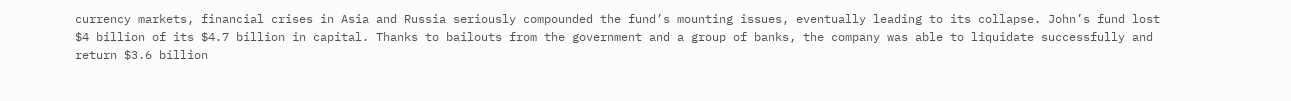currency markets, financial crises in Asia and Russia seriously compounded the fund’s mounting issues, eventually leading to its collapse. John’s fund lost $4 billion of its $4.7 billion in capital. Thanks to bailouts from the government and a group of banks, the company was able to liquidate successfully and return $3.6 billion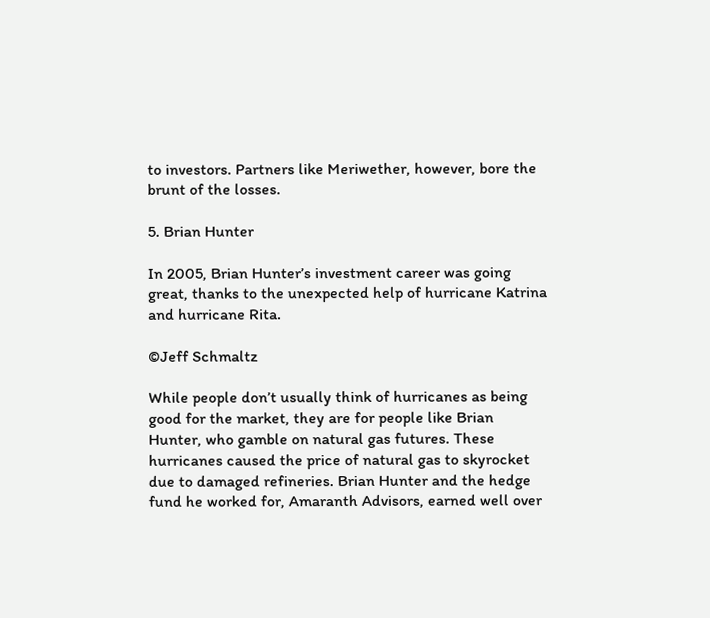to investors. Partners like Meriwether, however, bore the brunt of the losses.

5. Brian Hunter

In 2005, Brian Hunter’s investment career was going great, thanks to the unexpected help of hurricane Katrina and hurricane Rita.

©Jeff Schmaltz

While people don’t usually think of hurricanes as being good for the market, they are for people like Brian Hunter, who gamble on natural gas futures. These hurricanes caused the price of natural gas to skyrocket due to damaged refineries. Brian Hunter and the hedge fund he worked for, Amaranth Advisors, earned well over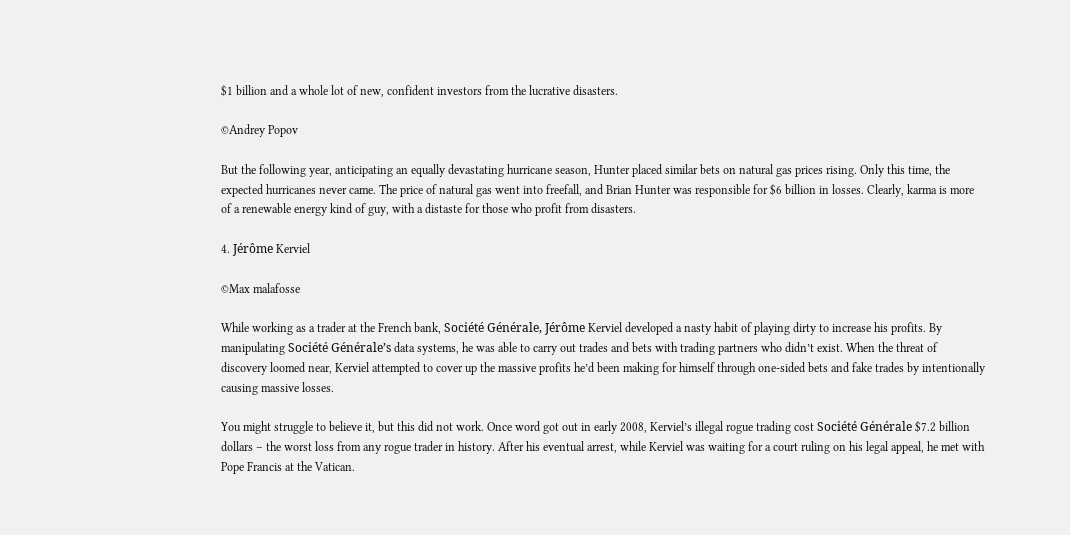$1 billion and a whole lot of new, confident investors from the lucrative disasters.

©Andrey Popov

But the following year, anticipating an equally devastating hurricane season, Hunter placed similar bets on natural gas prices rising. Only this time, the expected hurricanes never came. The price of natural gas went into freefall, and Brian Hunter was responsible for $6 billion in losses. Clearly, karma is more of a renewable energy kind of guy, with a distaste for those who profit from disasters.

4. Jérôme Kerviel

©Max malafosse

While working as a trader at the French bank, Société Générale, Jérôme Kerviel developed a nasty habit of playing dirty to increase his profits. By manipulating Société Générale’s data systems, he was able to carry out trades and bets with trading partners who didn’t exist. When the threat of discovery loomed near, Kerviel attempted to cover up the massive profits he’d been making for himself through one-sided bets and fake trades by intentionally causing massive losses.

You might struggle to believe it, but this did not work. Once word got out in early 2008, Kerviel’s illegal rogue trading cost Société Générale $7.2 billion dollars – the worst loss from any rogue trader in history. After his eventual arrest, while Kerviel was waiting for a court ruling on his legal appeal, he met with Pope Francis at the Vatican.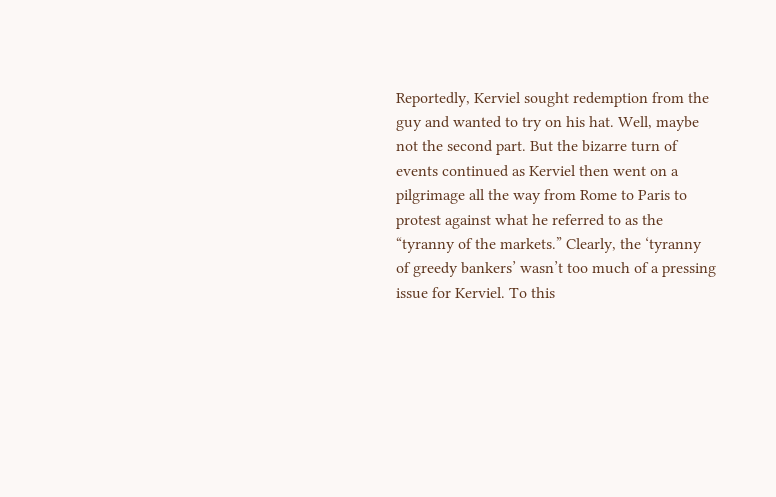Reportedly, Kerviel sought redemption from the guy and wanted to try on his hat. Well, maybe not the second part. But the bizarre turn of events continued as Kerviel then went on a pilgrimage all the way from Rome to Paris to protest against what he referred to as the “tyranny of the markets.” Clearly, the ‘tyranny of greedy bankers’ wasn’t too much of a pressing issue for Kerviel. To this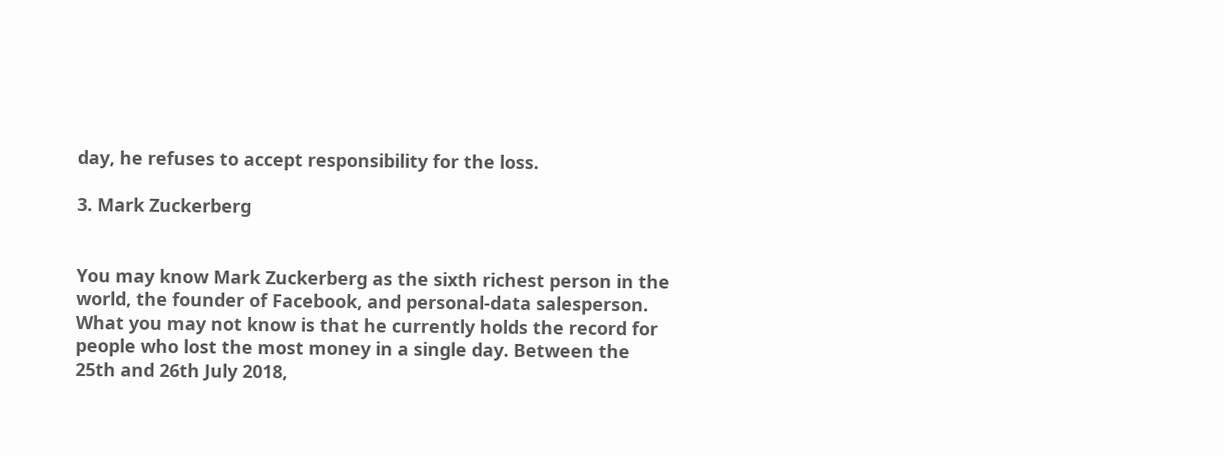day, he refuses to accept responsibility for the loss.

3. Mark Zuckerberg


You may know Mark Zuckerberg as the sixth richest person in the world, the founder of Facebook, and personal-data salesperson. What you may not know is that he currently holds the record for people who lost the most money in a single day. Between the 25th and 26th July 2018,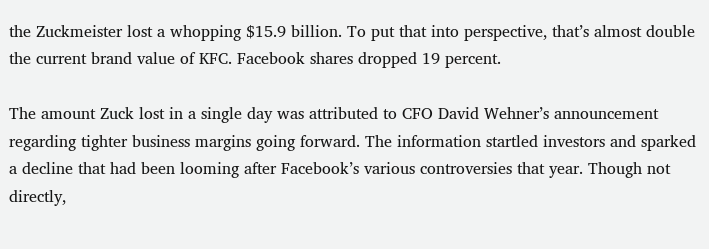the Zuckmeister lost a whopping $15.9 billion. To put that into perspective, that’s almost double the current brand value of KFC. Facebook shares dropped 19 percent.

The amount Zuck lost in a single day was attributed to CFO David Wehner’s announcement regarding tighter business margins going forward. The information startled investors and sparked a decline that had been looming after Facebook’s various controversies that year. Though not directly,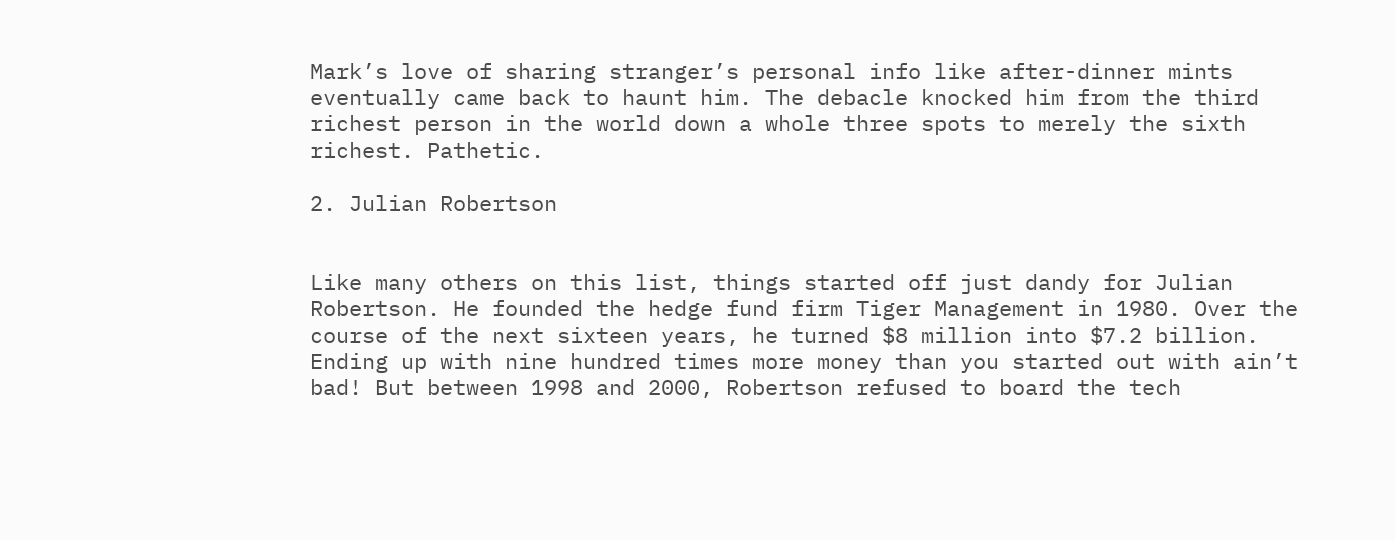Mark’s love of sharing stranger’s personal info like after-dinner mints eventually came back to haunt him. The debacle knocked him from the third richest person in the world down a whole three spots to merely the sixth richest. Pathetic.

2. Julian Robertson


Like many others on this list, things started off just dandy for Julian Robertson. He founded the hedge fund firm Tiger Management in 1980. Over the course of the next sixteen years, he turned $8 million into $7.2 billion. Ending up with nine hundred times more money than you started out with ain’t bad! But between 1998 and 2000, Robertson refused to board the tech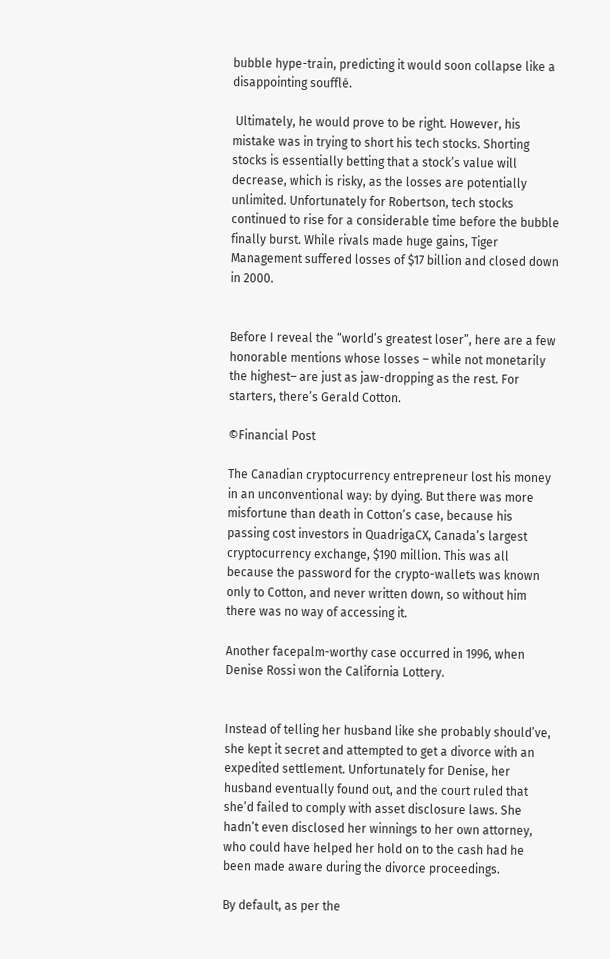bubble hype-train, predicting it would soon collapse like a disappointing soufflé.

 Ultimately, he would prove to be right. However, his mistake was in trying to short his tech stocks. Shorting stocks is essentially betting that a stock’s value will decrease, which is risky, as the losses are potentially unlimited. Unfortunately for Robertson, tech stocks continued to rise for a considerable time before the bubble finally burst. While rivals made huge gains, Tiger Management suffered losses of $17 billion and closed down in 2000.


Before I reveal the “world’s greatest loser”, here are a few honorable mentions whose losses – while not monetarily the highest– are just as jaw-dropping as the rest. For starters, there’s Gerald Cotton.

©Financial Post

The Canadian cryptocurrency entrepreneur lost his money in an unconventional way: by dying. But there was more misfortune than death in Cotton’s case, because his passing cost investors in QuadrigaCX, Canada’s largest cryptocurrency exchange, $190 million. This was all because the password for the crypto-wallets was known only to Cotton, and never written down, so without him there was no way of accessing it.

Another facepalm-worthy case occurred in 1996, when Denise Rossi won the California Lottery.


Instead of telling her husband like she probably should’ve, she kept it secret and attempted to get a divorce with an expedited settlement. Unfortunately for Denise, her husband eventually found out, and the court ruled that she’d failed to comply with asset disclosure laws. She hadn’t even disclosed her winnings to her own attorney, who could have helped her hold on to the cash had he been made aware during the divorce proceedings.

By default, as per the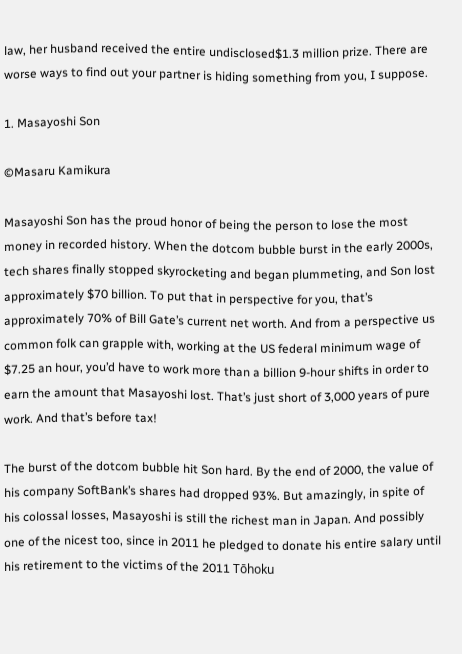law, her husband received the entire undisclosed$1.3 million prize. There are worse ways to find out your partner is hiding something from you, I suppose.

1. Masayoshi Son

©Masaru Kamikura

Masayoshi Son has the proud honor of being the person to lose the most money in recorded history. When the dotcom bubble burst in the early 2000s, tech shares finally stopped skyrocketing and began plummeting, and Son lost approximately $70 billion. To put that in perspective for you, that’s approximately 70% of Bill Gate’s current net worth. And from a perspective us common folk can grapple with, working at the US federal minimum wage of $7.25 an hour, you’d have to work more than a billion 9-hour shifts in order to earn the amount that Masayoshi lost. That’s just short of 3,000 years of pure work. And that’s before tax!

The burst of the dotcom bubble hit Son hard. By the end of 2000, the value of his company SoftBank’s shares had dropped 93%. But amazingly, in spite of his colossal losses, Masayoshi is still the richest man in Japan. And possibly one of the nicest too, since in 2011 he pledged to donate his entire salary until his retirement to the victims of the 2011 Tōhoku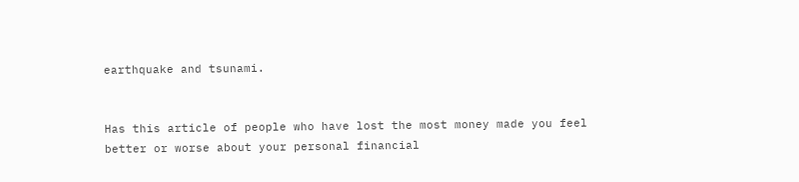earthquake and tsunami.


Has this article of people who have lost the most money made you feel better or worse about your personal financial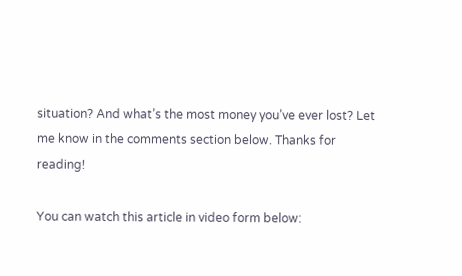situation? And what’s the most money you’ve ever lost? Let me know in the comments section below. Thanks for reading!

You can watch this article in video form below: